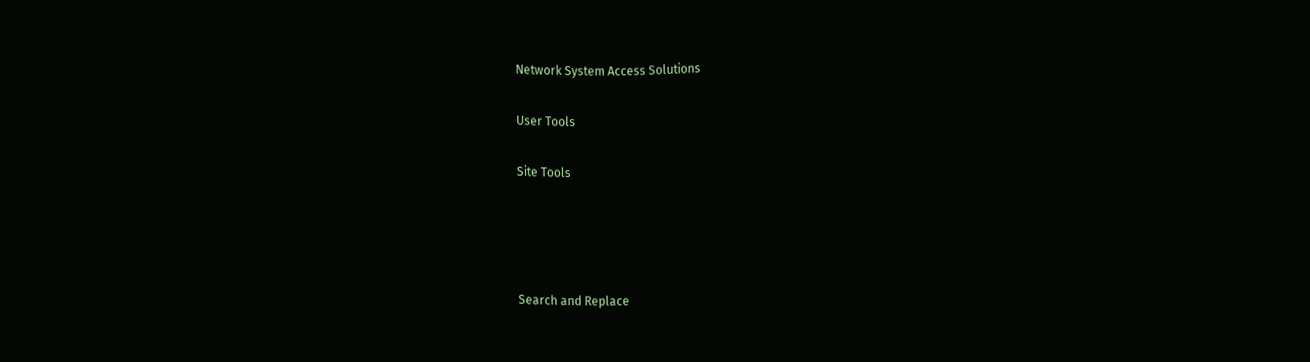Network System Access Solutions

User Tools

Site Tools




Search and Replace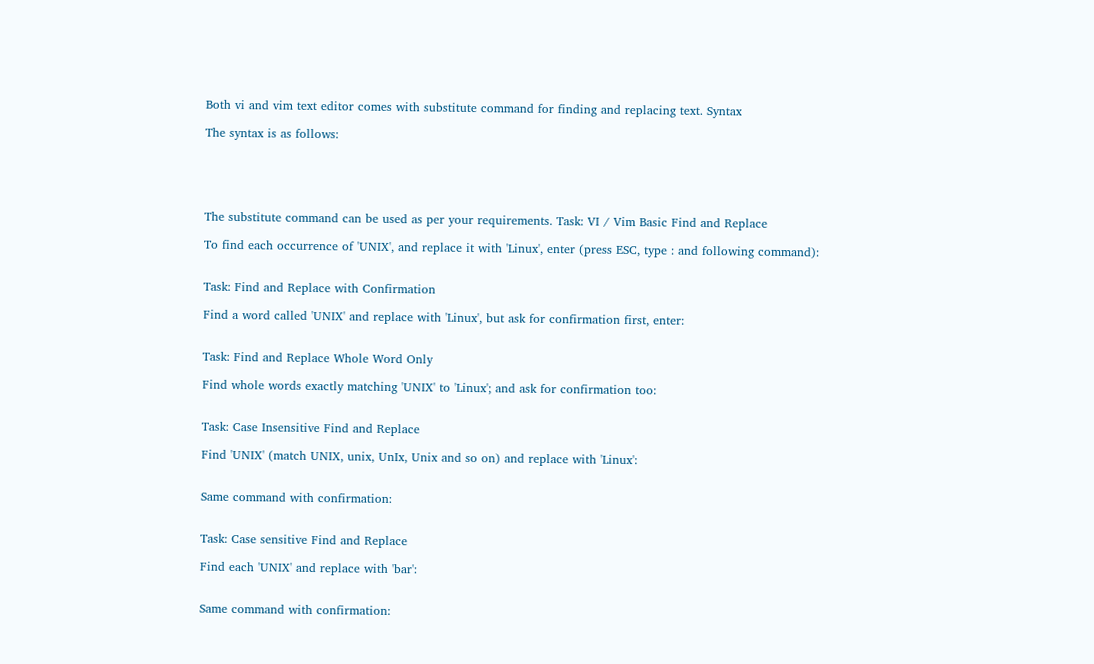Both vi and vim text editor comes with substitute command for finding and replacing text. Syntax

The syntax is as follows:





The substitute command can be used as per your requirements. Task: VI / Vim Basic Find and Replace

To find each occurrence of 'UNIX', and replace it with 'Linux', enter (press ESC, type : and following command):


Task: Find and Replace with Confirmation

Find a word called 'UNIX' and replace with 'Linux', but ask for confirmation first, enter:


Task: Find and Replace Whole Word Only

Find whole words exactly matching 'UNIX' to 'Linux'; and ask for confirmation too:


Task: Case Insensitive Find and Replace

Find 'UNIX' (match UNIX, unix, UnIx, Unix and so on) and replace with 'Linux':


Same command with confirmation:


Task: Case sensitive Find and Replace

Find each 'UNIX' and replace with 'bar':


Same command with confirmation: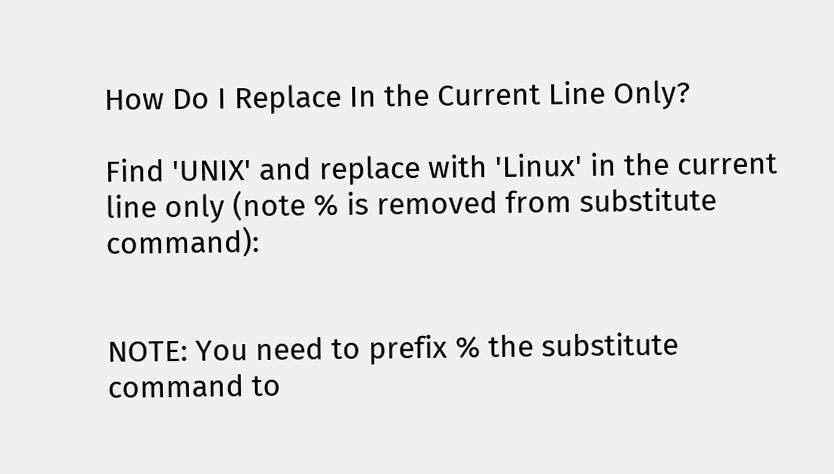How Do I Replace In the Current Line Only?

Find 'UNIX' and replace with 'Linux' in the current line only (note % is removed from substitute command):


NOTE: You need to prefix % the substitute command to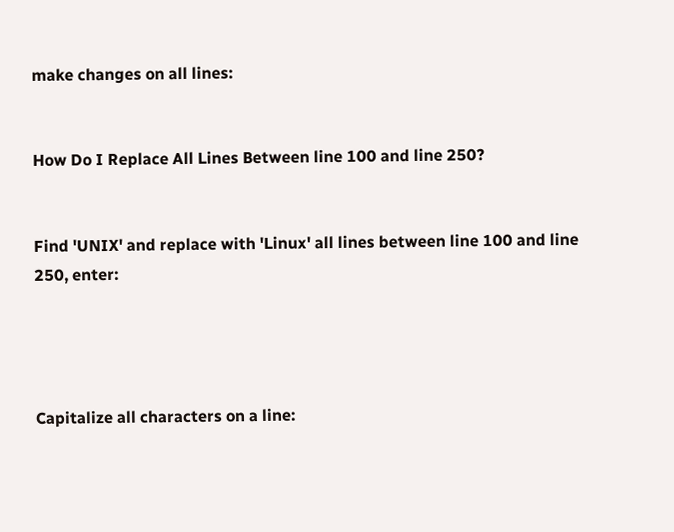make changes on all lines:


How Do I Replace All Lines Between line 100 and line 250?


Find 'UNIX' and replace with 'Linux' all lines between line 100 and line 250, enter:




Capitalize all characters on a line: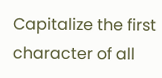Capitalize the first character of all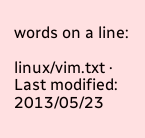words on a line:

linux/vim.txt · Last modified: 2013/05/23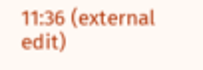11:36 (external edit)